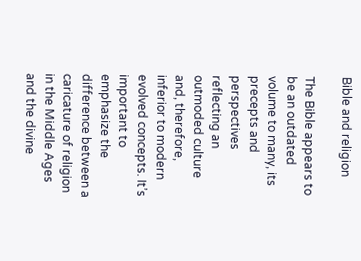Bible and religion

The Bible appears to be an outdated volume to many, its precepts and perspectives reflecting an outmoded culture and, therefore, inferior to modern evolved concepts. It’s important to emphasize the difference between a caricature of religion in the Middle Ages and the divine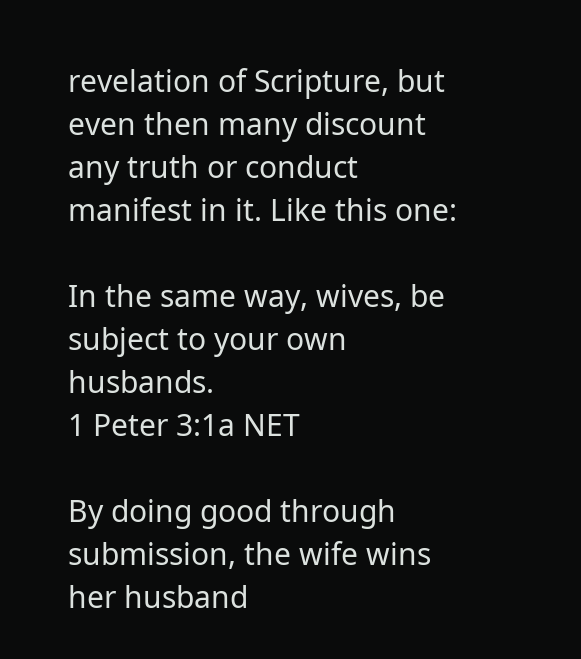revelation of Scripture, but even then many discount any truth or conduct manifest in it. Like this one:

In the same way, wives, be subject to your own husbands.
1 Peter 3:1a NET

By doing good through submission, the wife wins her husband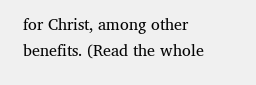for Christ, among other benefits. (Read the whole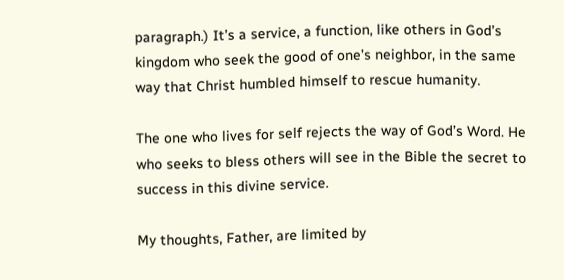paragraph.) It’s a service, a function, like others in God’s kingdom who seek the good of one’s neighbor, in the same way that Christ humbled himself to rescue humanity.

The one who lives for self rejects the way of God’s Word. He who seeks to bless others will see in the Bible the secret to success in this divine service.

My thoughts, Father, are limited by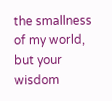the smallness of my world, but your wisdom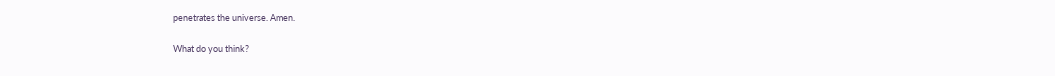penetrates the universe. Amen.

What do you think?